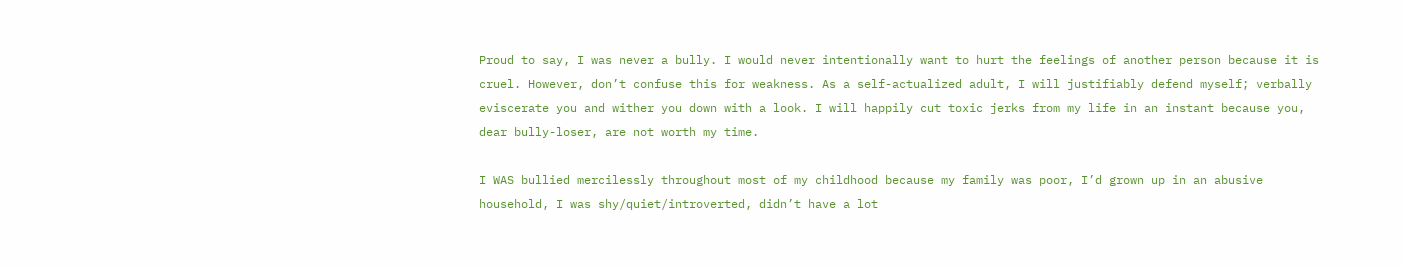Proud to say, I was never a bully. I would never intentionally want to hurt the feelings of another person because it is cruel. However, don’t confuse this for weakness. As a self-actualized adult, I will justifiably defend myself; verbally eviscerate you and wither you down with a look. I will happily cut toxic jerks from my life in an instant because you, dear bully-loser, are not worth my time.

I WAS bullied mercilessly throughout most of my childhood because my family was poor, I’d grown up in an abusive household, I was shy/quiet/introverted, didn’t have a lot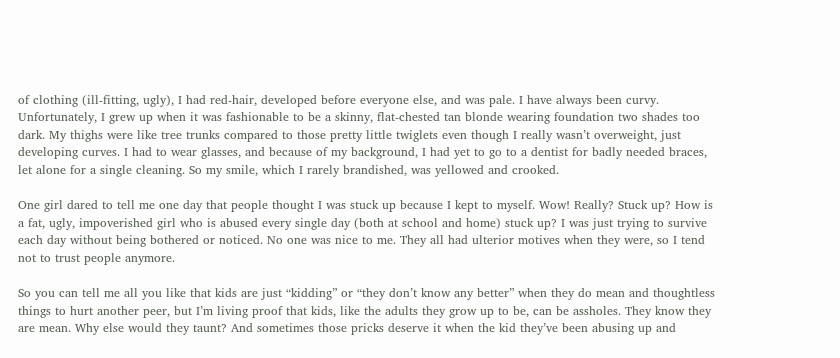of clothing (ill-fitting, ugly), I had red-hair, developed before everyone else, and was pale. I have always been curvy. Unfortunately, I grew up when it was fashionable to be a skinny, flat-chested tan blonde wearing foundation two shades too dark. My thighs were like tree trunks compared to those pretty little twiglets even though I really wasn’t overweight, just developing curves. I had to wear glasses, and because of my background, I had yet to go to a dentist for badly needed braces, let alone for a single cleaning. So my smile, which I rarely brandished, was yellowed and crooked.

One girl dared to tell me one day that people thought I was stuck up because I kept to myself. Wow! Really? Stuck up? How is a fat, ugly, impoverished girl who is abused every single day (both at school and home) stuck up? I was just trying to survive each day without being bothered or noticed. No one was nice to me. They all had ulterior motives when they were, so I tend not to trust people anymore.

So you can tell me all you like that kids are just “kidding” or “they don’t know any better” when they do mean and thoughtless things to hurt another peer, but I’m living proof that kids, like the adults they grow up to be, can be assholes. They know they are mean. Why else would they taunt? And sometimes those pricks deserve it when the kid they’ve been abusing up and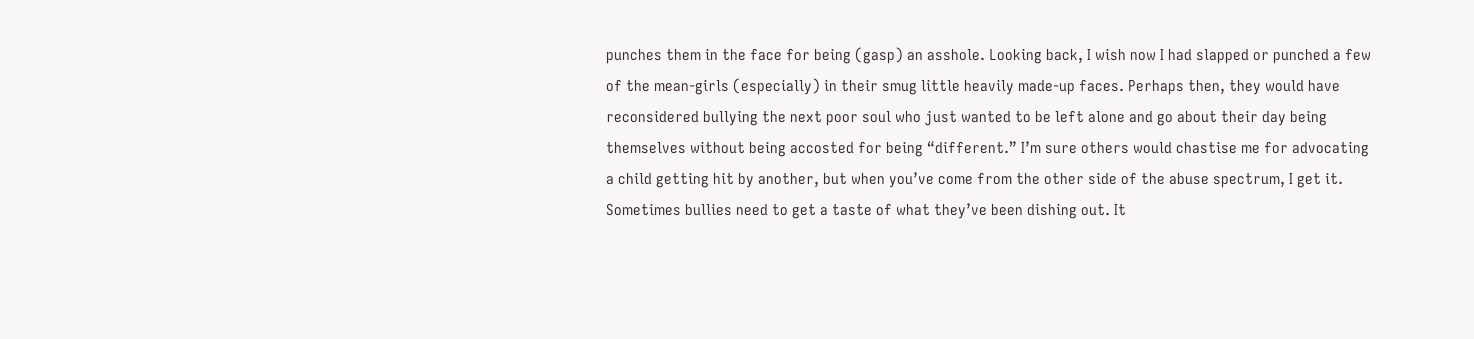punches them in the face for being (gasp) an asshole. Looking back, I wish now I had slapped or punched a few of the mean-girls (especially) in their smug little heavily made-up faces. Perhaps then, they would have reconsidered bullying the next poor soul who just wanted to be left alone and go about their day being themselves without being accosted for being “different.” I’m sure others would chastise me for advocating a child getting hit by another, but when you’ve come from the other side of the abuse spectrum, I get it. Sometimes bullies need to get a taste of what they’ve been dishing out. It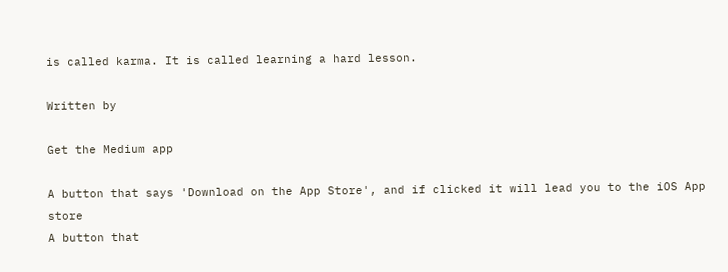is called karma. It is called learning a hard lesson.

Written by

Get the Medium app

A button that says 'Download on the App Store', and if clicked it will lead you to the iOS App store
A button that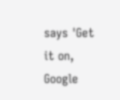says 'Get it on, Google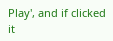Play', and if clicked it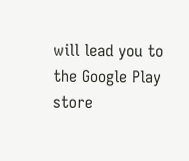will lead you to the Google Play store